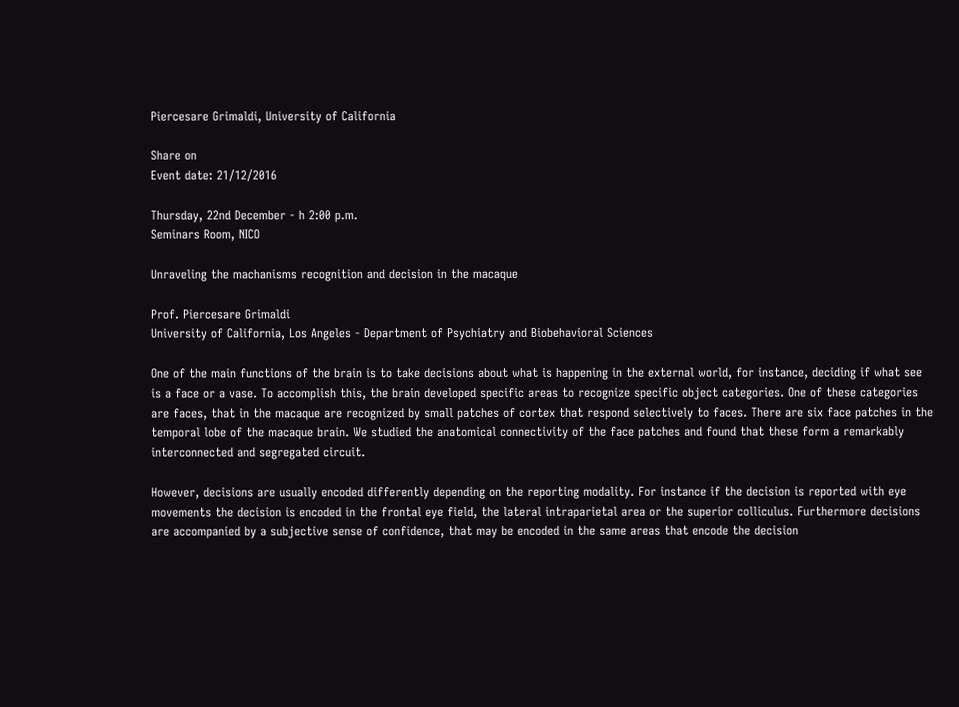Piercesare Grimaldi, University of California

Share on
Event date: 21/12/2016

Thursday, 22nd December - h 2:00 p.m.
Seminars Room, NICO

Unraveling the machanisms recognition and decision in the macaque

Prof. Piercesare Grimaldi
University of California, Los Angeles - Department of Psychiatry and Biobehavioral Sciences

One of the main functions of the brain is to take decisions about what is happening in the external world, for instance, deciding if what see is a face or a vase. To accomplish this, the brain developed specific areas to recognize specific object categories. One of these categories are faces, that in the macaque are recognized by small patches of cortex that respond selectively to faces. There are six face patches in the temporal lobe of the macaque brain. We studied the anatomical connectivity of the face patches and found that these form a remarkably interconnected and segregated circuit.

However, decisions are usually encoded differently depending on the reporting modality. For instance if the decision is reported with eye movements the decision is encoded in the frontal eye field, the lateral intraparietal area or the superior colliculus. Furthermore decisions are accompanied by a subjective sense of confidence, that may be encoded in the same areas that encode the decision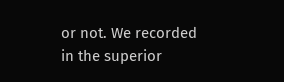or not. We recorded in the superior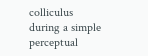colliculus during a simple perceptual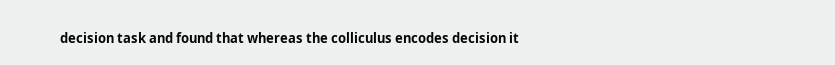decision task and found that whereas the colliculus encodes decision it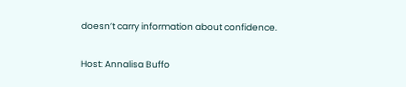doesn’t carry information about confidence.

Host: Annalisa Buffo